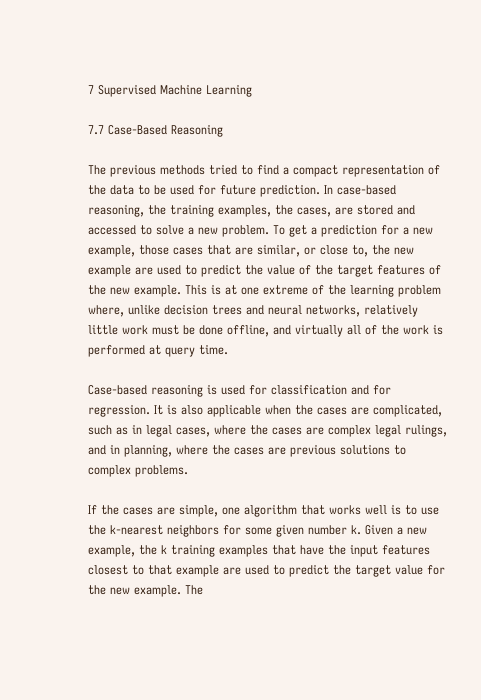7 Supervised Machine Learning

7.7 Case-Based Reasoning

The previous methods tried to find a compact representation of the data to be used for future prediction. In case-based reasoning, the training examples, the cases, are stored and accessed to solve a new problem. To get a prediction for a new example, those cases that are similar, or close to, the new example are used to predict the value of the target features of the new example. This is at one extreme of the learning problem where, unlike decision trees and neural networks, relatively little work must be done offline, and virtually all of the work is performed at query time.

Case-based reasoning is used for classification and for regression. It is also applicable when the cases are complicated, such as in legal cases, where the cases are complex legal rulings, and in planning, where the cases are previous solutions to complex problems.

If the cases are simple, one algorithm that works well is to use the k-nearest neighbors for some given number k. Given a new example, the k training examples that have the input features closest to that example are used to predict the target value for the new example. The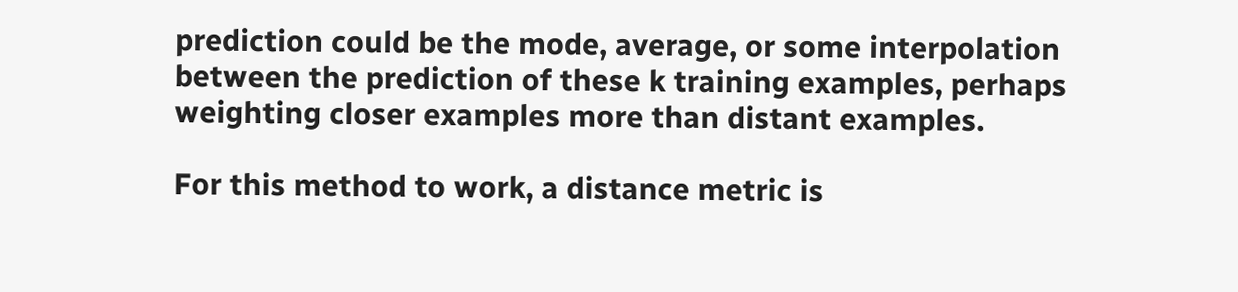prediction could be the mode, average, or some interpolation between the prediction of these k training examples, perhaps weighting closer examples more than distant examples.

For this method to work, a distance metric is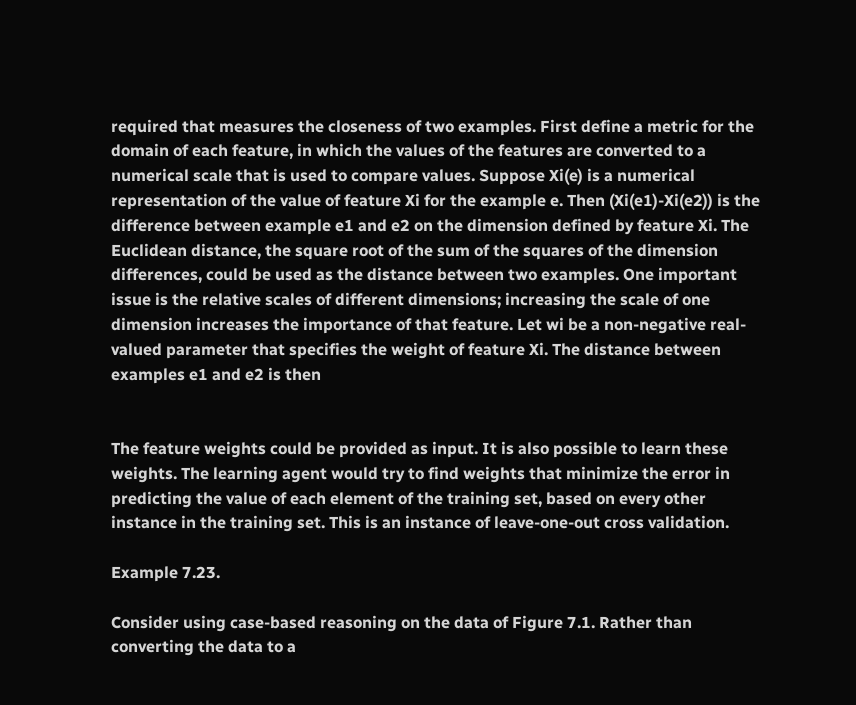required that measures the closeness of two examples. First define a metric for the domain of each feature, in which the values of the features are converted to a numerical scale that is used to compare values. Suppose Xi(e) is a numerical representation of the value of feature Xi for the example e. Then (Xi(e1)-Xi(e2)) is the difference between example e1 and e2 on the dimension defined by feature Xi. The Euclidean distance, the square root of the sum of the squares of the dimension differences, could be used as the distance between two examples. One important issue is the relative scales of different dimensions; increasing the scale of one dimension increases the importance of that feature. Let wi be a non-negative real-valued parameter that specifies the weight of feature Xi. The distance between examples e1 and e2 is then


The feature weights could be provided as input. It is also possible to learn these weights. The learning agent would try to find weights that minimize the error in predicting the value of each element of the training set, based on every other instance in the training set. This is an instance of leave-one-out cross validation.

Example 7.23.

Consider using case-based reasoning on the data of Figure 7.1. Rather than converting the data to a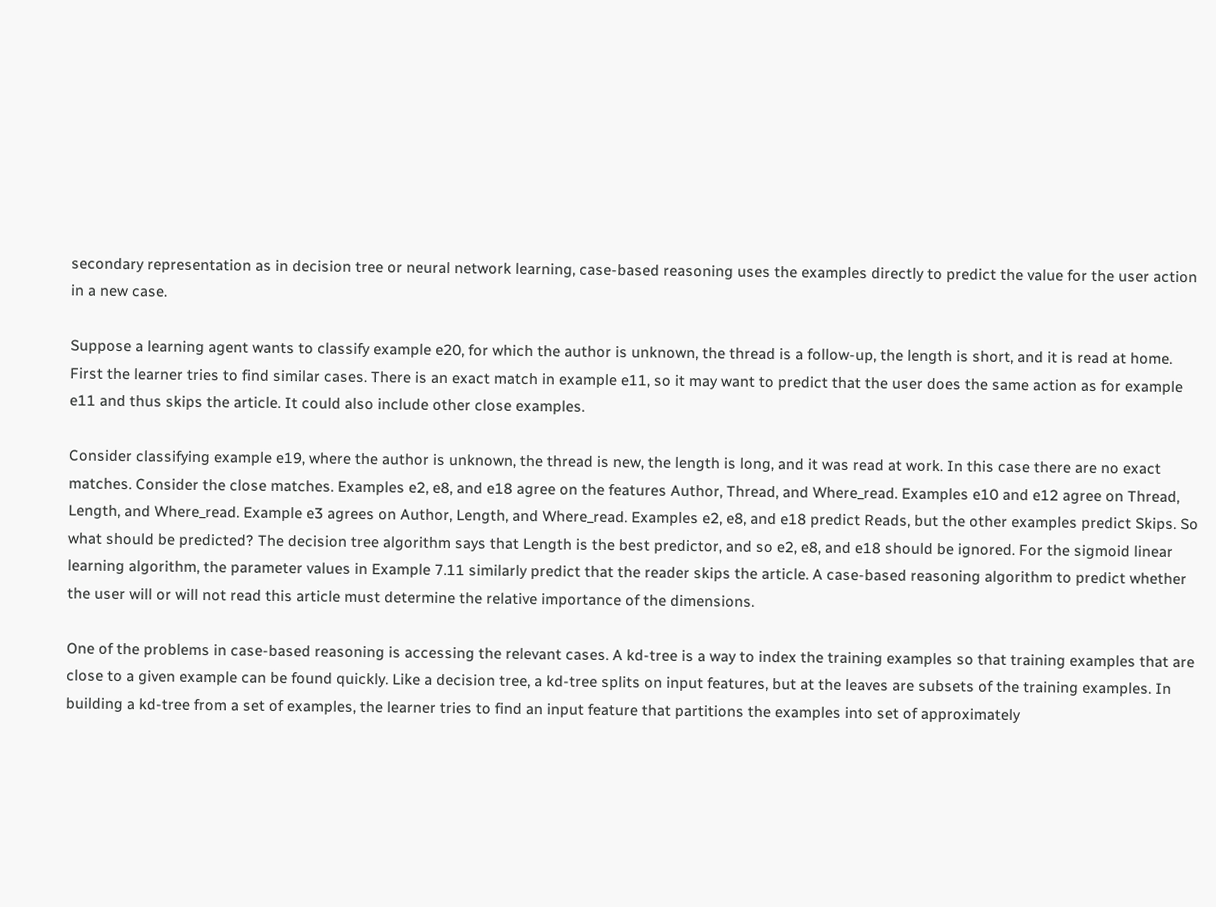secondary representation as in decision tree or neural network learning, case-based reasoning uses the examples directly to predict the value for the user action in a new case.

Suppose a learning agent wants to classify example e20, for which the author is unknown, the thread is a follow-up, the length is short, and it is read at home. First the learner tries to find similar cases. There is an exact match in example e11, so it may want to predict that the user does the same action as for example e11 and thus skips the article. It could also include other close examples.

Consider classifying example e19, where the author is unknown, the thread is new, the length is long, and it was read at work. In this case there are no exact matches. Consider the close matches. Examples e2, e8, and e18 agree on the features Author, Thread, and Where_read. Examples e10 and e12 agree on Thread, Length, and Where_read. Example e3 agrees on Author, Length, and Where_read. Examples e2, e8, and e18 predict Reads, but the other examples predict Skips. So what should be predicted? The decision tree algorithm says that Length is the best predictor, and so e2, e8, and e18 should be ignored. For the sigmoid linear learning algorithm, the parameter values in Example 7.11 similarly predict that the reader skips the article. A case-based reasoning algorithm to predict whether the user will or will not read this article must determine the relative importance of the dimensions.

One of the problems in case-based reasoning is accessing the relevant cases. A kd-tree is a way to index the training examples so that training examples that are close to a given example can be found quickly. Like a decision tree, a kd-tree splits on input features, but at the leaves are subsets of the training examples. In building a kd-tree from a set of examples, the learner tries to find an input feature that partitions the examples into set of approximately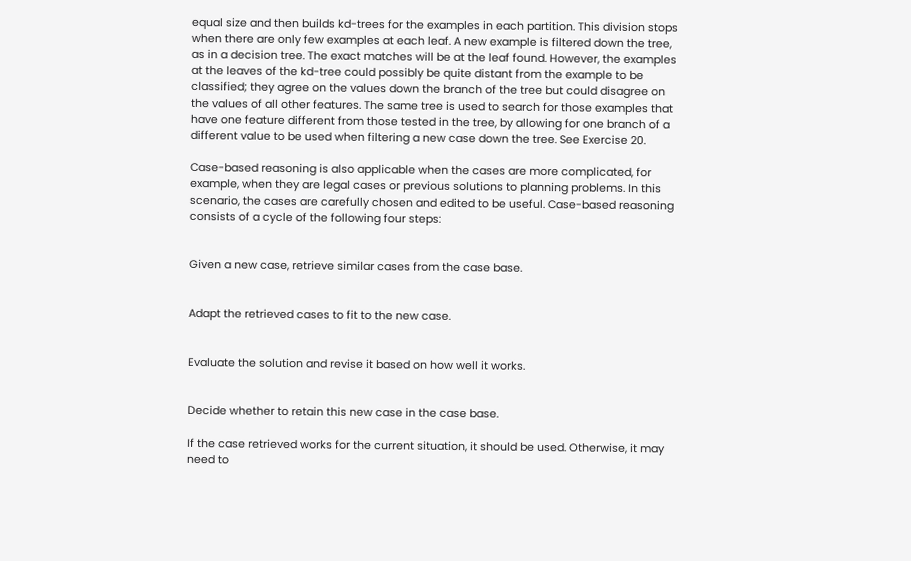equal size and then builds kd-trees for the examples in each partition. This division stops when there are only few examples at each leaf. A new example is filtered down the tree, as in a decision tree. The exact matches will be at the leaf found. However, the examples at the leaves of the kd-tree could possibly be quite distant from the example to be classified; they agree on the values down the branch of the tree but could disagree on the values of all other features. The same tree is used to search for those examples that have one feature different from those tested in the tree, by allowing for one branch of a different value to be used when filtering a new case down the tree. See Exercise 20.

Case-based reasoning is also applicable when the cases are more complicated, for example, when they are legal cases or previous solutions to planning problems. In this scenario, the cases are carefully chosen and edited to be useful. Case-based reasoning consists of a cycle of the following four steps:


Given a new case, retrieve similar cases from the case base.


Adapt the retrieved cases to fit to the new case.


Evaluate the solution and revise it based on how well it works.


Decide whether to retain this new case in the case base.

If the case retrieved works for the current situation, it should be used. Otherwise, it may need to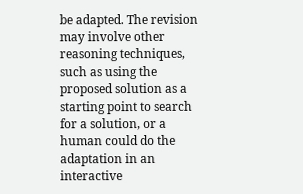be adapted. The revision may involve other reasoning techniques, such as using the proposed solution as a starting point to search for a solution, or a human could do the adaptation in an interactive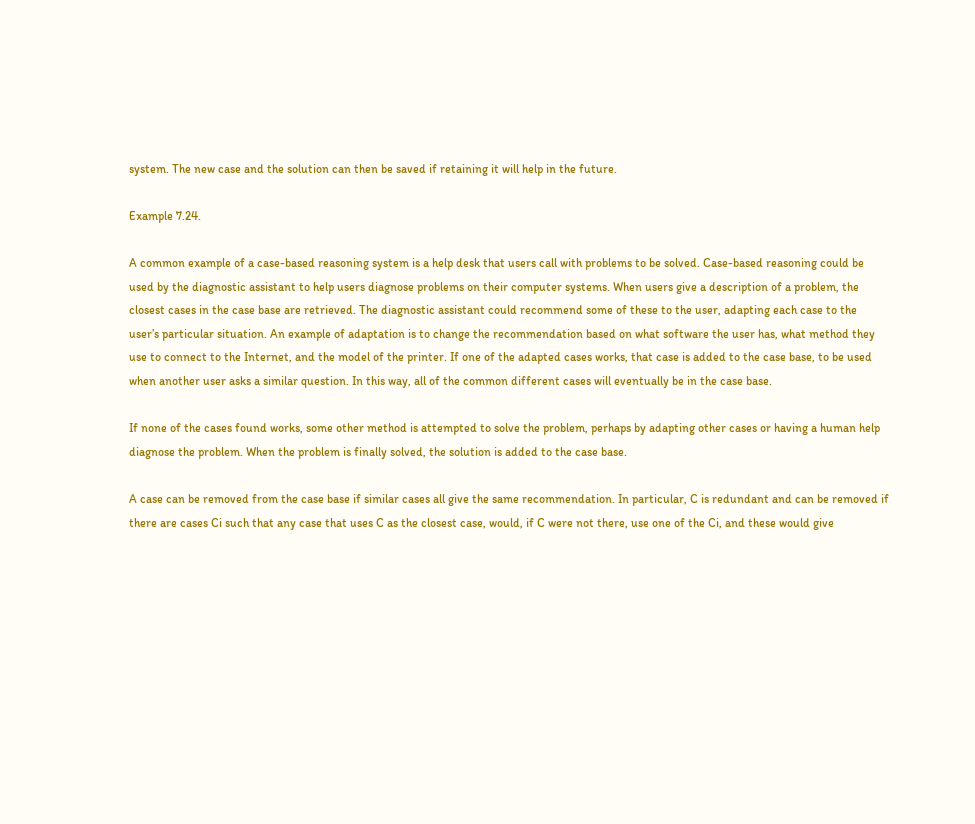system. The new case and the solution can then be saved if retaining it will help in the future.

Example 7.24.

A common example of a case-based reasoning system is a help desk that users call with problems to be solved. Case-based reasoning could be used by the diagnostic assistant to help users diagnose problems on their computer systems. When users give a description of a problem, the closest cases in the case base are retrieved. The diagnostic assistant could recommend some of these to the user, adapting each case to the user’s particular situation. An example of adaptation is to change the recommendation based on what software the user has, what method they use to connect to the Internet, and the model of the printer. If one of the adapted cases works, that case is added to the case base, to be used when another user asks a similar question. In this way, all of the common different cases will eventually be in the case base.

If none of the cases found works, some other method is attempted to solve the problem, perhaps by adapting other cases or having a human help diagnose the problem. When the problem is finally solved, the solution is added to the case base.

A case can be removed from the case base if similar cases all give the same recommendation. In particular, C is redundant and can be removed if there are cases Ci such that any case that uses C as the closest case, would, if C were not there, use one of the Ci, and these would give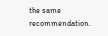the same recommendation.